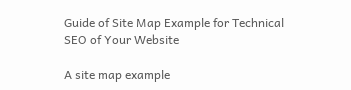Guide of Site Map Example for Technical SEO of Your Website

A site map example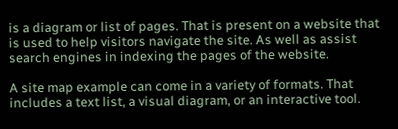is a diagram or list of pages. That is present on a website that is used to help visitors navigate the site. As well as assist search engines in indexing the pages of the website.

A site map example can come in a variety of formats. That includes a text list, a visual diagram, or an interactive tool.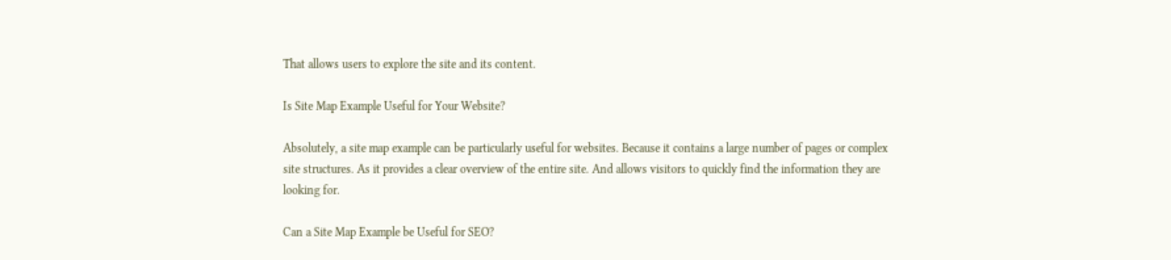That allows users to explore the site and its content.

Is Site Map Example Useful for Your Website?

Absolutely, a site map example can be particularly useful for websites. Because it contains a large number of pages or complex site structures. As it provides a clear overview of the entire site. And allows visitors to quickly find the information they are looking for.

Can a Site Map Example be Useful for SEO?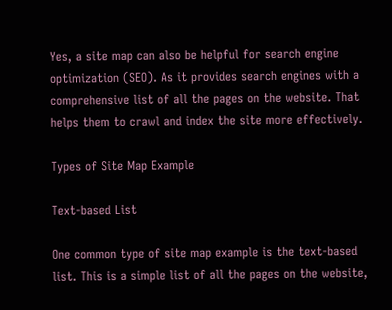Yes, a site map can also be helpful for search engine optimization (SEO). As it provides search engines with a comprehensive list of all the pages on the website. That helps them to crawl and index the site more effectively.

Types of Site Map Example

Text-based List

One common type of site map example is the text-based list. This is a simple list of all the pages on the website,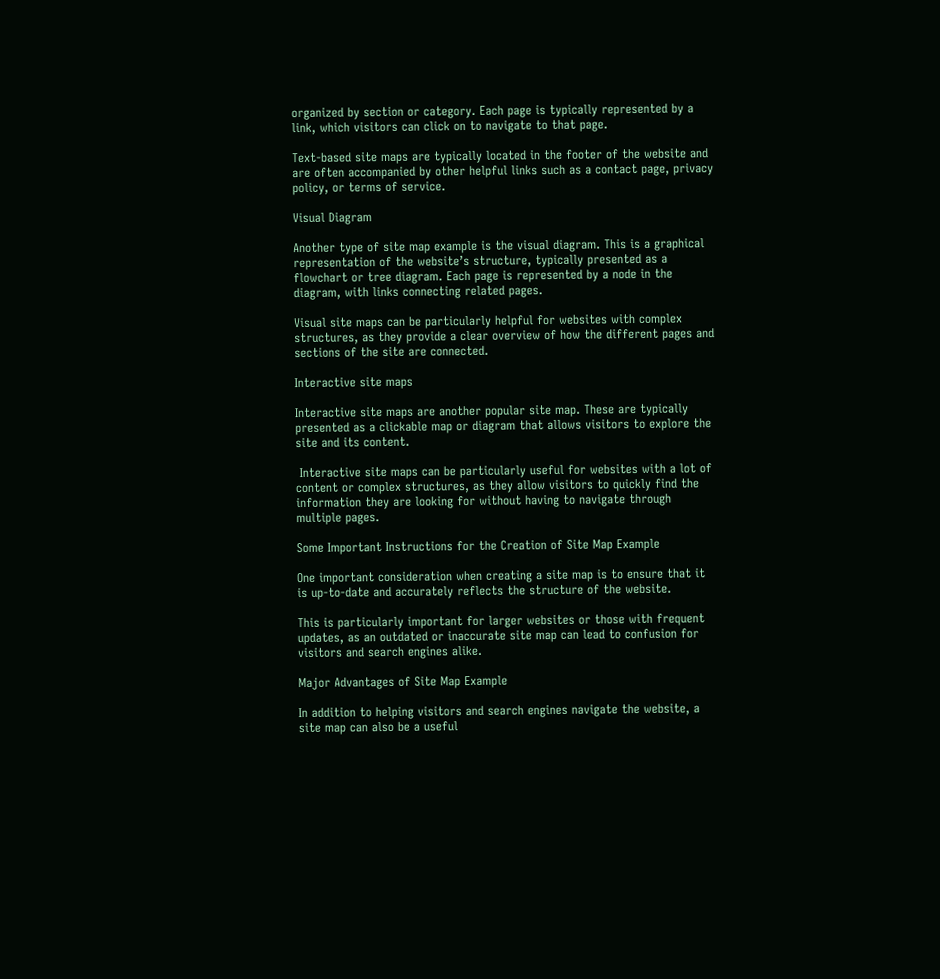organized by section or category. Each page is typically represented by a link, which visitors can click on to navigate to that page.

Text-based site maps are typically located in the footer of the website and are often accompanied by other helpful links such as a contact page, privacy policy, or terms of service.

Visual Diagram

Another type of site map example is the visual diagram. This is a graphical representation of the website’s structure, typically presented as a flowchart or tree diagram. Each page is represented by a node in the diagram, with links connecting related pages.

Visual site maps can be particularly helpful for websites with complex structures, as they provide a clear overview of how the different pages and sections of the site are connected.

Interactive site maps

Interactive site maps are another popular site map. These are typically presented as a clickable map or diagram that allows visitors to explore the site and its content.

 Interactive site maps can be particularly useful for websites with a lot of content or complex structures, as they allow visitors to quickly find the information they are looking for without having to navigate through multiple pages.

Some Important Instructions for the Creation of Site Map Example

One important consideration when creating a site map is to ensure that it is up-to-date and accurately reflects the structure of the website.

This is particularly important for larger websites or those with frequent updates, as an outdated or inaccurate site map can lead to confusion for visitors and search engines alike.

Major Advantages of Site Map Example

In addition to helping visitors and search engines navigate the website, a site map can also be a useful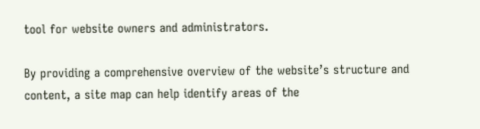tool for website owners and administrators.

By providing a comprehensive overview of the website’s structure and content, a site map can help identify areas of the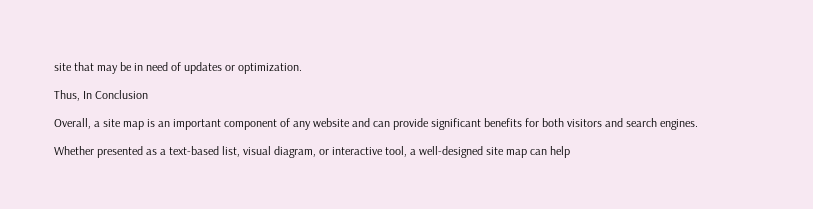site that may be in need of updates or optimization.

Thus, In Conclusion

Overall, a site map is an important component of any website and can provide significant benefits for both visitors and search engines.

Whether presented as a text-based list, visual diagram, or interactive tool, a well-designed site map can help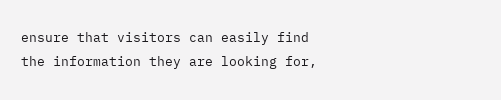ensure that visitors can easily find the information they are looking for,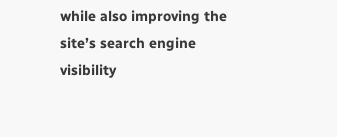while also improving the site’s search engine visibility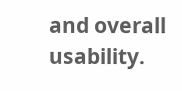and overall usability.